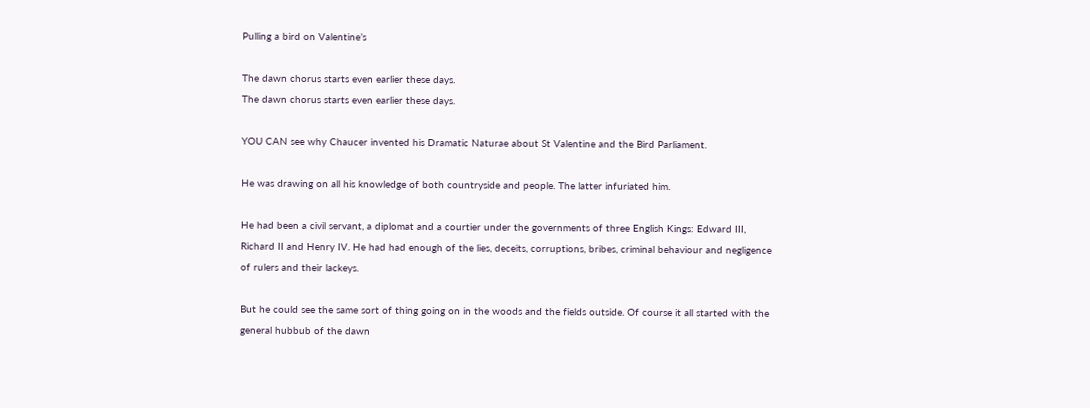Pulling a bird on Valentine’s

The dawn chorus starts even earlier these days.
The dawn chorus starts even earlier these days.

YOU CAN see why Chaucer invented his Dramatic Naturae about St Valentine and the Bird Parliament.

He was drawing on all his knowledge of both countryside and people. The latter infuriated him.

He had been a civil servant, a diplomat and a courtier under the governments of three English Kings: Edward III, Richard II and Henry IV. He had had enough of the lies, deceits, corruptions, bribes, criminal behaviour and negligence of rulers and their lackeys.

But he could see the same sort of thing going on in the woods and the fields outside. Of course it all started with the general hubbub of the dawn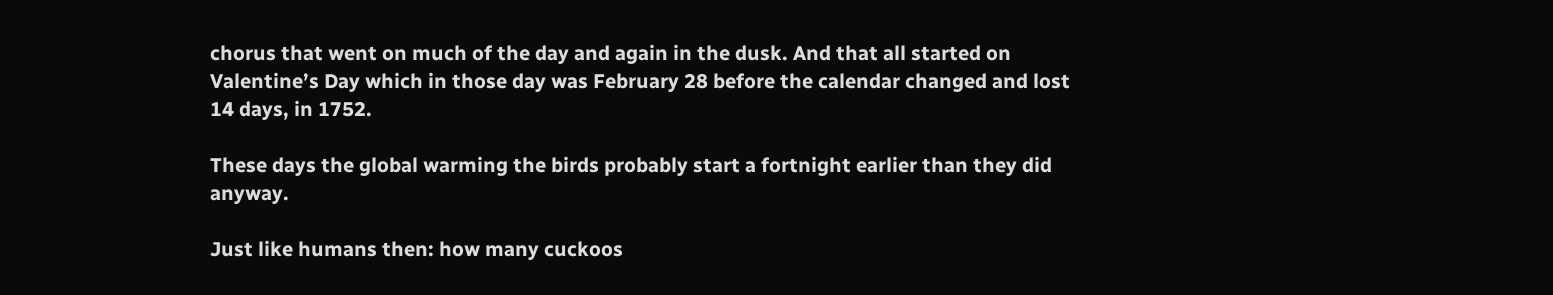chorus that went on much of the day and again in the dusk. And that all started on Valentine’s Day which in those day was February 28 before the calendar changed and lost 14 days, in 1752.

These days the global warming the birds probably start a fortnight earlier than they did anyway.

Just like humans then: how many cuckoos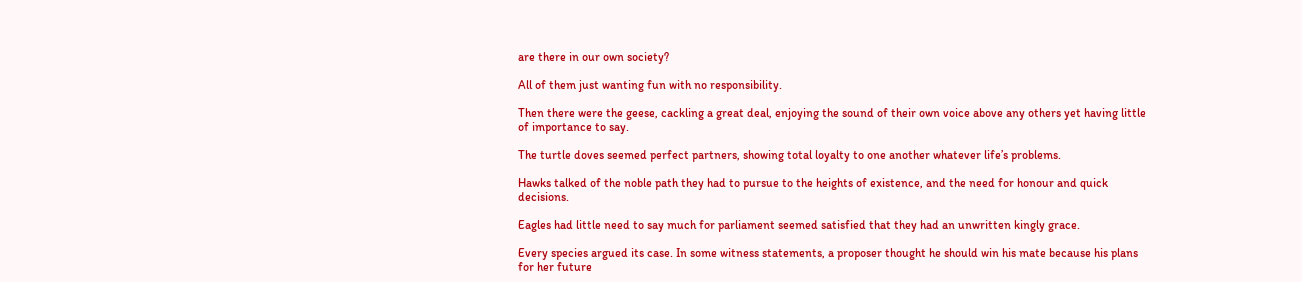are there in our own society?

All of them just wanting fun with no responsibility.

Then there were the geese, cackling a great deal, enjoying the sound of their own voice above any others yet having little of importance to say.

The turtle doves seemed perfect partners, showing total loyalty to one another whatever life’s problems.

Hawks talked of the noble path they had to pursue to the heights of existence, and the need for honour and quick decisions.

Eagles had little need to say much for parliament seemed satisfied that they had an unwritten kingly grace.

Every species argued its case. In some witness statements, a proposer thought he should win his mate because his plans for her future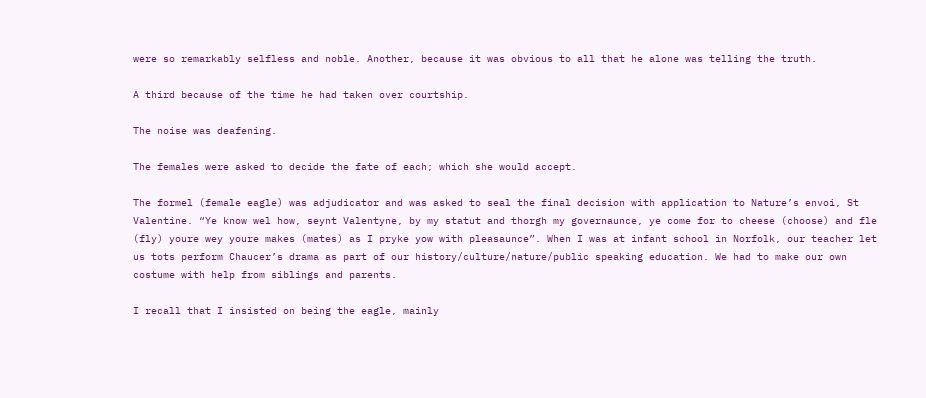were so remarkably selfless and noble. Another, because it was obvious to all that he alone was telling the truth.

A third because of the time he had taken over courtship.

The noise was deafening.

The females were asked to decide the fate of each; which she would accept.

The formel (female eagle) was adjudicator and was asked to seal the final decision with application to Nature’s envoi, St Valentine. “Ye know wel how, seynt Valentyne, by my statut and thorgh my governaunce, ye come for to cheese (choose) and fle (fly) youre wey youre makes (mates) as I pryke yow with pleasaunce”. When I was at infant school in Norfolk, our teacher let us tots perform Chaucer’s drama as part of our history/culture/nature/public speaking education. We had to make our own costume with help from siblings and parents.

I recall that I insisted on being the eagle, mainly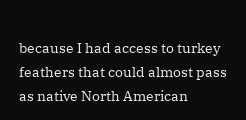because I had access to turkey feathers that could almost pass as native North American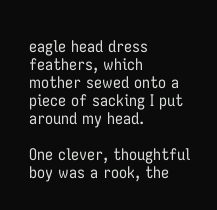eagle head dress feathers, which mother sewed onto a piece of sacking I put around my head.

One clever, thoughtful boy was a rook, the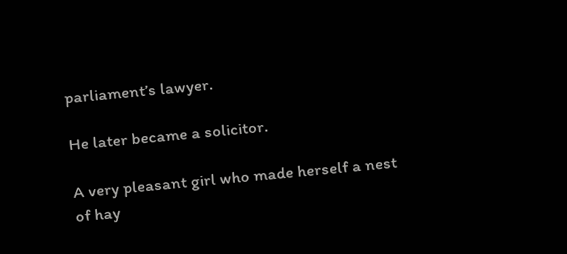parliament’s lawyer.

He later became a solicitor.

A very pleasant girl who made herself a nest of hay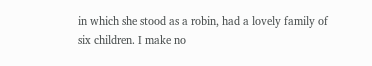in which she stood as a robin, had a lovely family of six children. I make no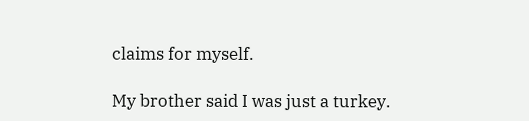claims for myself.

My brother said I was just a turkey.